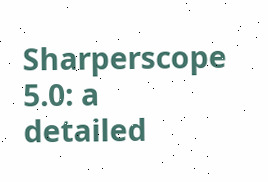Sharperscope 5.0: a detailed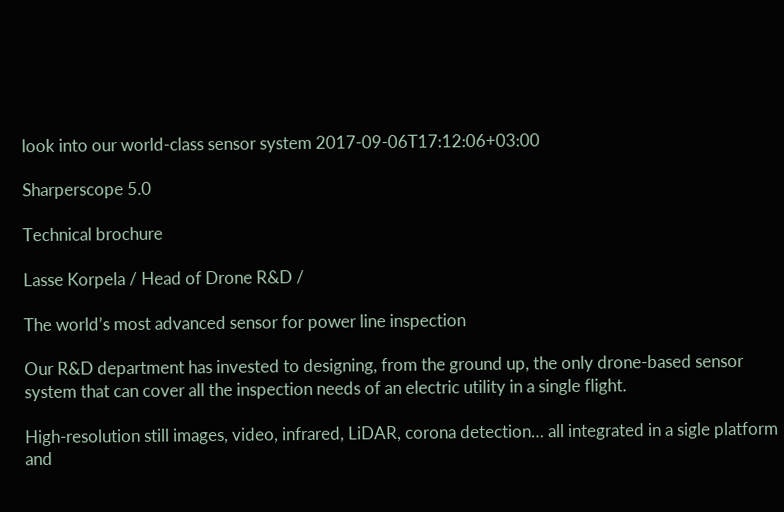look into our world-class sensor system 2017-09-06T17:12:06+03:00

Sharperscope 5.0

Technical brochure

Lasse Korpela / Head of Drone R&D /

The world’s most advanced sensor for power line inspection

Our R&D department has invested to designing, from the ground up, the only drone-based sensor system that can cover all the inspection needs of an electric utility in a single flight.

High-resolution still images, video, infrared, LiDAR, corona detection… all integrated in a sigle platform and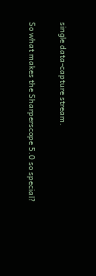single data-capture stream.

So what makes the Sharperscope 5.0 so special?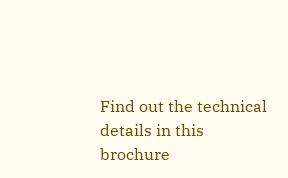Find out the technical details in this brochure